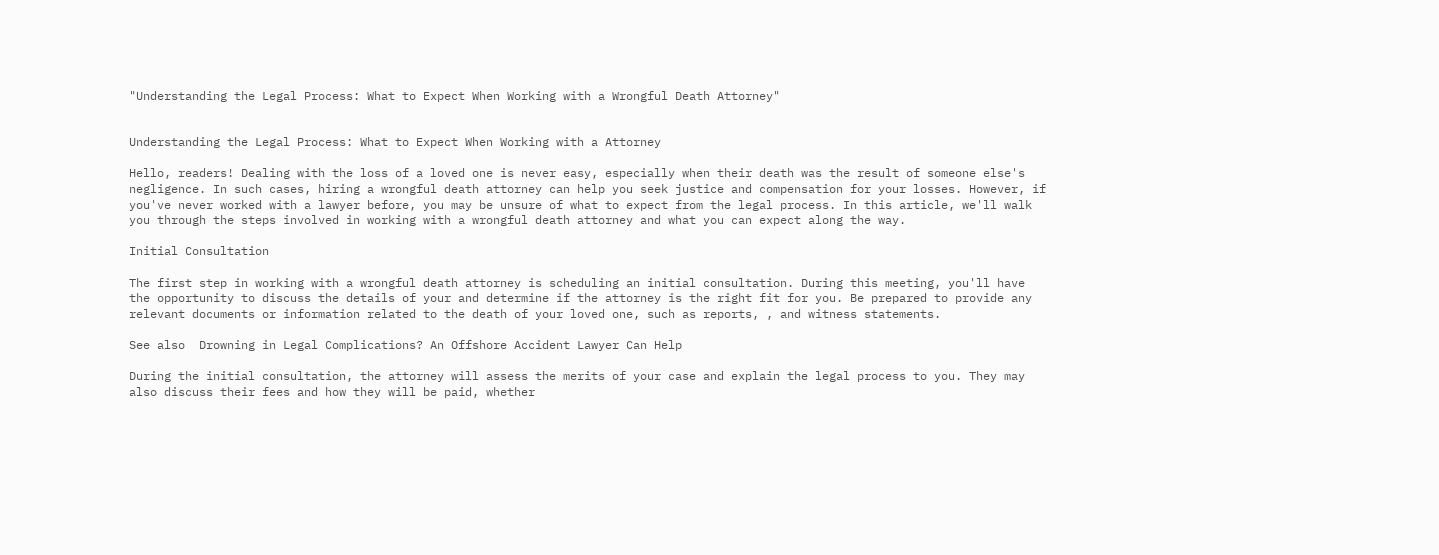"Understanding the Legal Process: What to Expect When Working with a Wrongful Death Attorney"


Understanding the Legal Process: What to Expect When Working with a Attorney

Hello, readers! Dealing with the loss of a loved one is never easy, especially when their death was the result of someone else's negligence. In such cases, hiring a wrongful death attorney can help you seek justice and compensation for your losses. However, if you've never worked with a lawyer before, you may be unsure of what to expect from the legal process. In this article, we'll walk you through the steps involved in working with a wrongful death attorney and what you can expect along the way.

Initial Consultation

The first step in working with a wrongful death attorney is scheduling an initial consultation. During this meeting, you'll have the opportunity to discuss the details of your and determine if the attorney is the right fit for you. Be prepared to provide any relevant documents or information related to the death of your loved one, such as reports, , and witness statements.

See also  Drowning in Legal Complications? An Offshore Accident Lawyer Can Help

During the initial consultation, the attorney will assess the merits of your case and explain the legal process to you. They may also discuss their fees and how they will be paid, whether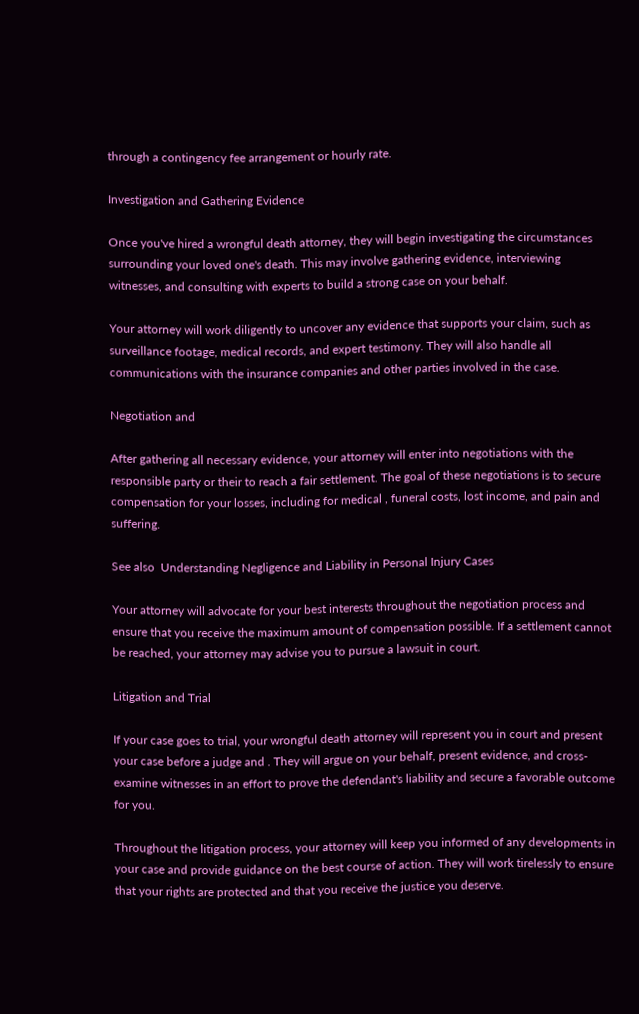through a contingency fee arrangement or hourly rate.

Investigation and Gathering Evidence

Once you've hired a wrongful death attorney, they will begin investigating the circumstances surrounding your loved one's death. This may involve gathering evidence, interviewing witnesses, and consulting with experts to build a strong case on your behalf.

Your attorney will work diligently to uncover any evidence that supports your claim, such as surveillance footage, medical records, and expert testimony. They will also handle all communications with the insurance companies and other parties involved in the case.

Negotiation and

After gathering all necessary evidence, your attorney will enter into negotiations with the responsible party or their to reach a fair settlement. The goal of these negotiations is to secure compensation for your losses, including for medical , funeral costs, lost income, and pain and suffering.

See also  Understanding Negligence and Liability in Personal Injury Cases

Your attorney will advocate for your best interests throughout the negotiation process and ensure that you receive the maximum amount of compensation possible. If a settlement cannot be reached, your attorney may advise you to pursue a lawsuit in court.

Litigation and Trial

If your case goes to trial, your wrongful death attorney will represent you in court and present your case before a judge and . They will argue on your behalf, present evidence, and cross-examine witnesses in an effort to prove the defendant's liability and secure a favorable outcome for you.

Throughout the litigation process, your attorney will keep you informed of any developments in your case and provide guidance on the best course of action. They will work tirelessly to ensure that your rights are protected and that you receive the justice you deserve.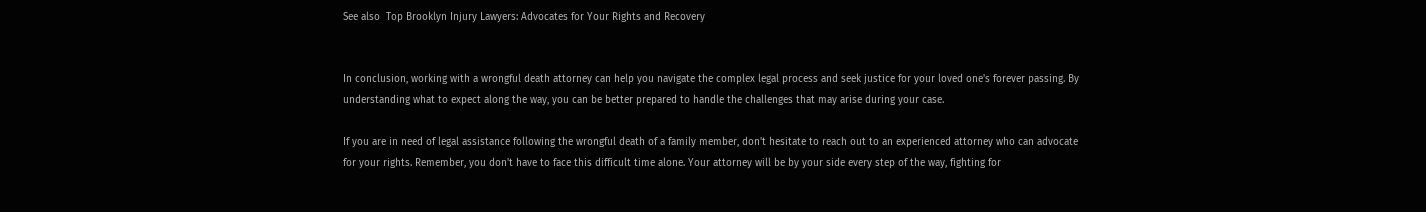See also  Top Brooklyn Injury Lawyers: Advocates for Your Rights and Recovery


In conclusion, working with a wrongful death attorney can help you navigate the complex legal process and seek justice for your loved one's forever passing. By understanding what to expect along the way, you can be better prepared to handle the challenges that may arise during your case.

If you are in need of legal assistance following the wrongful death of a family member, don't hesitate to reach out to an experienced attorney who can advocate for your rights. Remember, you don't have to face this difficult time alone. Your attorney will be by your side every step of the way, fighting for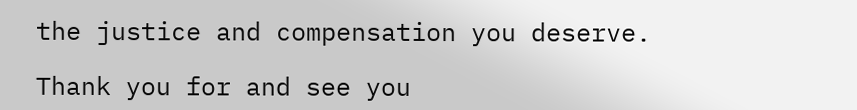the justice and compensation you deserve.

Thank you for and see you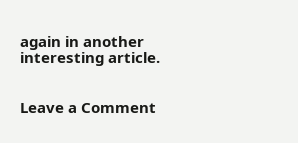again in another interesting article.


Leave a Comment